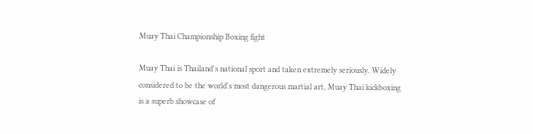Muay Thai Championship Boxing fight

Muay Thai is Thailand's national sport and taken extremely seriously. Widely considered to be the world's most dangerous martial art, Muay Thai kickboxing is a superb showcase of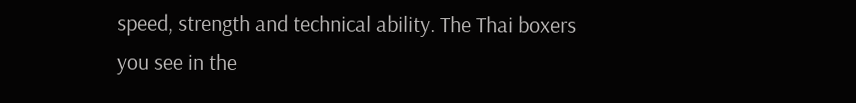speed, strength and technical ability. The Thai boxers you see in the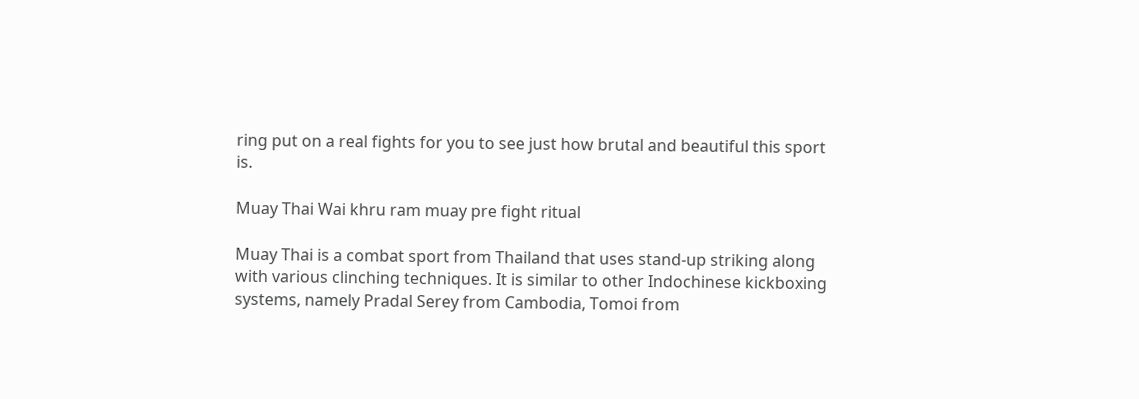ring put on a real fights for you to see just how brutal and beautiful this sport is.

Muay Thai Wai khru ram muay pre fight ritual

Muay Thai is a combat sport from Thailand that uses stand-up striking along with various clinching techniques. It is similar to other Indochinese kickboxing systems, namely Pradal Serey from Cambodia, Tomoi from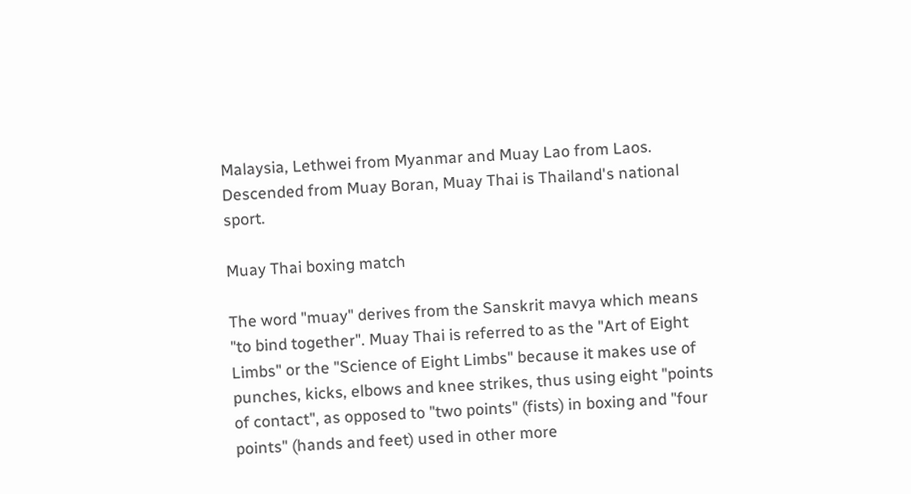Malaysia, Lethwei from Myanmar and Muay Lao from Laos. Descended from Muay Boran, Muay Thai is Thailand's national sport.

Muay Thai boxing match

The word "muay" derives from the Sanskrit mavya which means "to bind together". Muay Thai is referred to as the "Art of Eight Limbs" or the "Science of Eight Limbs" because it makes use of punches, kicks, elbows and knee strikes, thus using eight "points of contact", as opposed to "two points" (fists) in boxing and "four points" (hands and feet) used in other more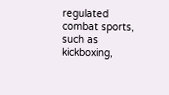regulated combat sports, such as kickboxing,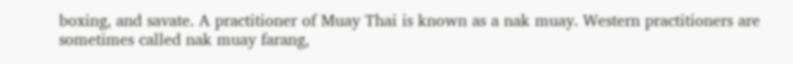boxing, and savate. A practitioner of Muay Thai is known as a nak muay. Western practitioners are sometimes called nak muay farang,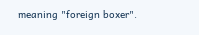meaning "foreign boxer".